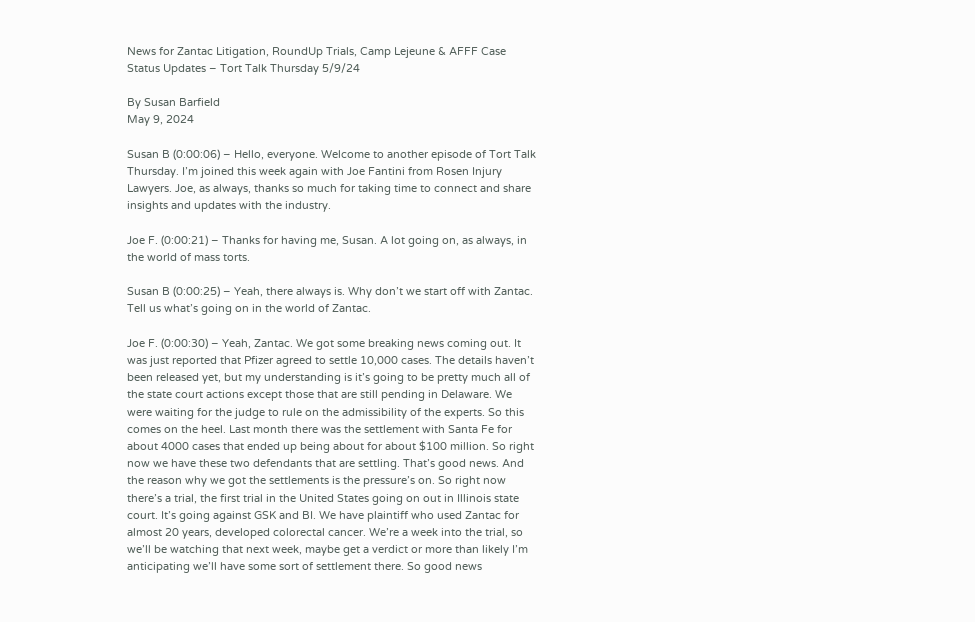News for Zantac Litigation, RoundUp Trials, Camp Lejeune & AFFF Case Status Updates – Tort Talk Thursday 5/9/24

By Susan Barfield
May 9, 2024

Susan B (0:00:06) – Hello, everyone. Welcome to another episode of Tort Talk Thursday. I’m joined this week again with Joe Fantini from Rosen Injury Lawyers. Joe, as always, thanks so much for taking time to connect and share insights and updates with the industry.

Joe F. (0:00:21) – Thanks for having me, Susan. A lot going on, as always, in the world of mass torts.

Susan B (0:00:25) – Yeah, there always is. Why don’t we start off with Zantac. Tell us what’s going on in the world of Zantac.

Joe F. (0:00:30) – Yeah, Zantac. We got some breaking news coming out. It was just reported that Pfizer agreed to settle 10,000 cases. The details haven’t been released yet, but my understanding is it’s going to be pretty much all of the state court actions except those that are still pending in Delaware. We were waiting for the judge to rule on the admissibility of the experts. So this comes on the heel. Last month there was the settlement with Santa Fe for about 4000 cases that ended up being about for about $100 million. So right now we have these two defendants that are settling. That’s good news. And the reason why we got the settlements is the pressure’s on. So right now there’s a trial, the first trial in the United States going on out in Illinois state court. It’s going against GSK and BI. We have plaintiff who used Zantac for almost 20 years, developed colorectal cancer. We’re a week into the trial, so we’ll be watching that next week, maybe get a verdict or more than likely I’m anticipating we’ll have some sort of settlement there. So good news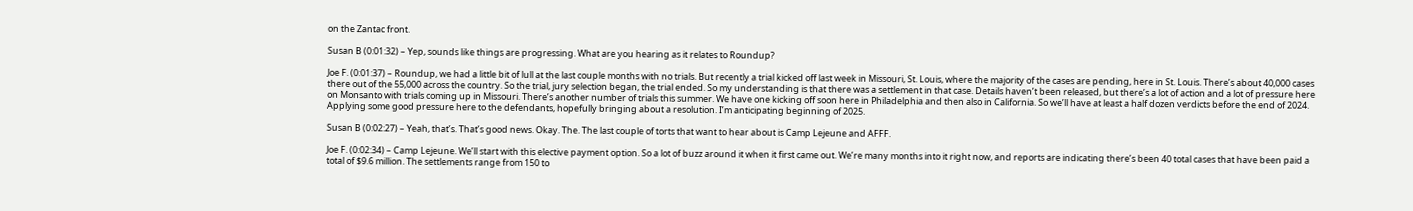on the Zantac front.

Susan B (0:01:32) – Yep, sounds like things are progressing. What are you hearing as it relates to Roundup?

Joe F. (0:01:37) – Roundup, we had a little bit of lull at the last couple months with no trials. But recently a trial kicked off last week in Missouri, St. Louis, where the majority of the cases are pending, here in St. Louis. There’s about 40,000 cases there out of the 55,000 across the country. So the trial, jury selection began, the trial ended. So my understanding is that there was a settlement in that case. Details haven’t been released, but there’s a lot of action and a lot of pressure here on Monsanto with trials coming up in Missouri. There’s another number of trials this summer. We have one kicking off soon here in Philadelphia and then also in California. So we’ll have at least a half dozen verdicts before the end of 2024. Applying some good pressure here to the defendants, hopefully bringing about a resolution. I’m anticipating beginning of 2025.

Susan B (0:02:27) – Yeah, that’s. That’s good news. Okay. The. The last couple of torts that want to hear about is Camp Lejeune and AFFF.

Joe F. (0:02:34) – Camp Lejeune. We’ll start with this elective payment option. So a lot of buzz around it when it first came out. We’re many months into it right now, and reports are indicating there’s been 40 total cases that have been paid a total of $9.6 million. The settlements range from 150 to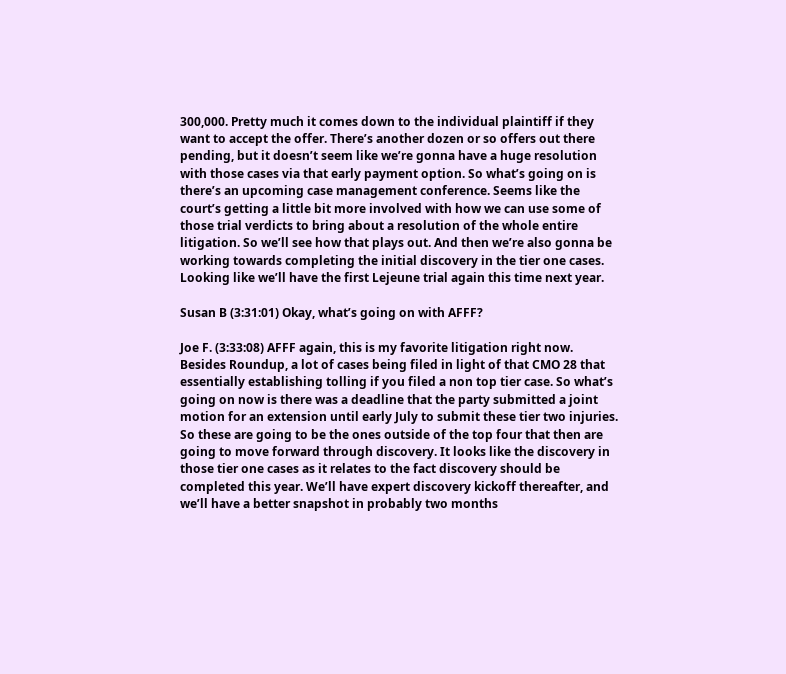300,000. Pretty much it comes down to the individual plaintiff if they want to accept the offer. There’s another dozen or so offers out there pending, but it doesn’t seem like we’re gonna have a huge resolution with those cases via that early payment option. So what’s going on is there’s an upcoming case management conference. Seems like the court’s getting a little bit more involved with how we can use some of those trial verdicts to bring about a resolution of the whole entire litigation. So we’ll see how that plays out. And then we’re also gonna be working towards completing the initial discovery in the tier one cases. Looking like we’ll have the first Lejeune trial again this time next year.

Susan B (3:31:01) Okay, what’s going on with AFFF?

Joe F. (3:33:08) AFFF again, this is my favorite litigation right now. Besides Roundup, a lot of cases being filed in light of that CMO 28 that essentially establishing tolling if you filed a non top tier case. So what’s going on now is there was a deadline that the party submitted a joint motion for an extension until early July to submit these tier two injuries. So these are going to be the ones outside of the top four that then are going to move forward through discovery. It looks like the discovery in those tier one cases as it relates to the fact discovery should be completed this year. We’ll have expert discovery kickoff thereafter, and we’ll have a better snapshot in probably two months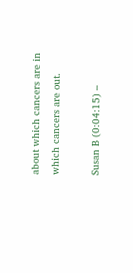about which cancers are in which cancers are out.

Susan B (0:04:15) –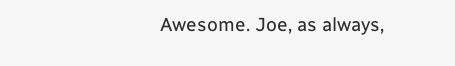Awesome. Joe, as always,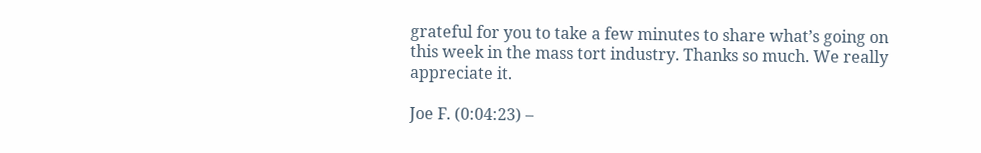grateful for you to take a few minutes to share what’s going on this week in the mass tort industry. Thanks so much. We really appreciate it.

Joe F. (0:04:23) –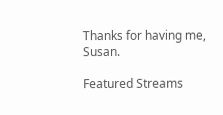Thanks for having me, Susan.

Featured Streams